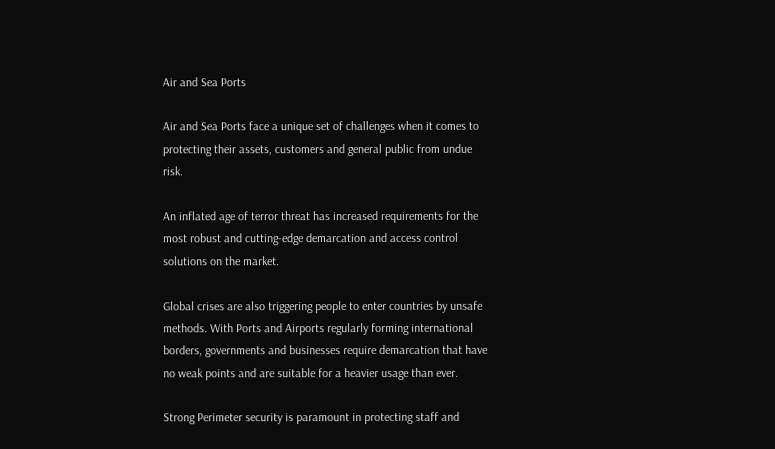Air and Sea Ports

Air and Sea Ports face a unique set of challenges when it comes to protecting their assets, customers and general public from undue risk.

An inflated age of terror threat has increased requirements for the most robust and cutting-edge demarcation and access control solutions on the market.

Global crises are also triggering people to enter countries by unsafe methods. With Ports and Airports regularly forming international borders, governments and businesses require demarcation that have no weak points and are suitable for a heavier usage than ever.

Strong Perimeter security is paramount in protecting staff and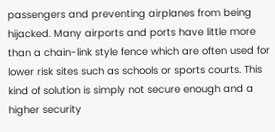passengers and preventing airplanes from being hijacked. Many airports and ports have little more than a chain-link style fence which are often used for lower risk sites such as schools or sports courts. This kind of solution is simply not secure enough and a higher security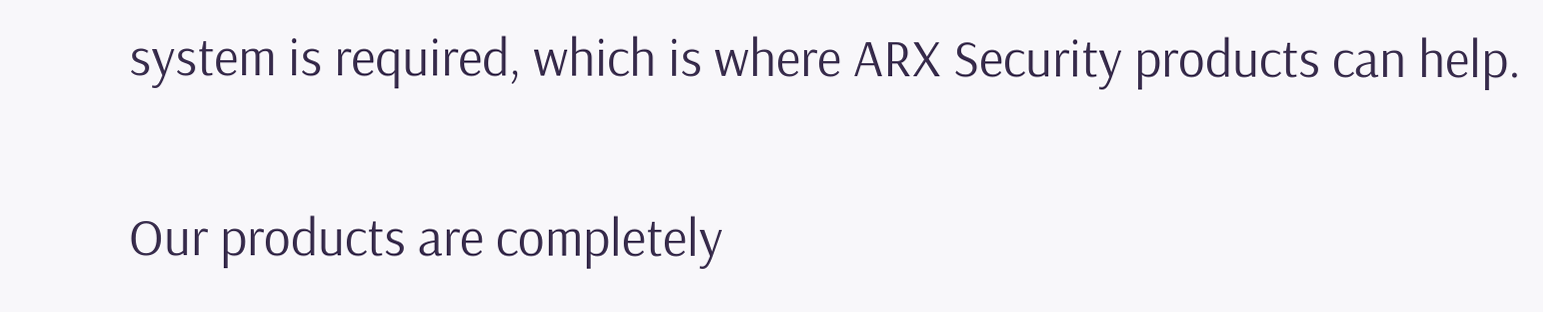system is required, which is where ARX Security products can help.

Our products are completely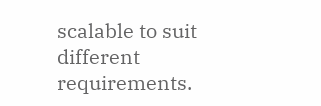scalable to suit different requirements.